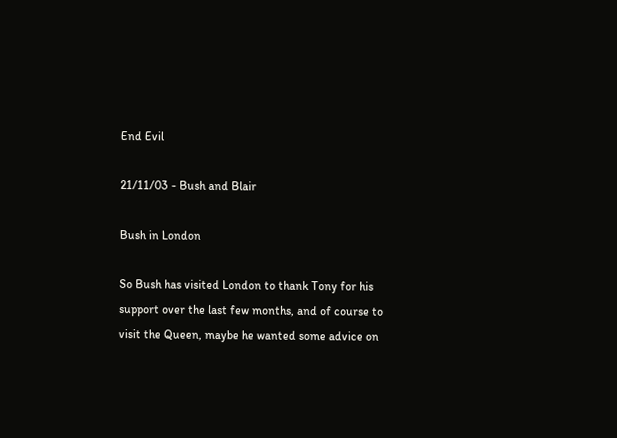End Evil

21/11/03 - Bush and Blair

Bush in London

So Bush has visited London to thank Tony for his support over the last few months, and of course to visit the Queen, maybe he wanted some advice on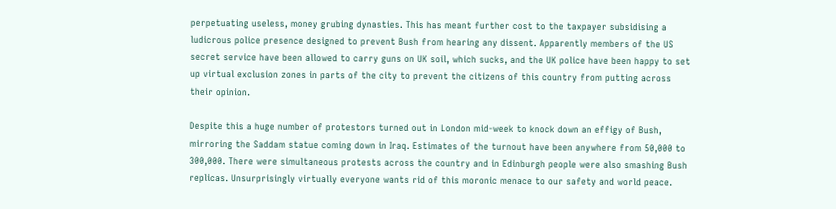perpetuating useless, money grubing dynasties. This has meant further cost to the taxpayer subsidising a ludicrous police presence designed to prevent Bush from hearing any dissent. Apparently members of the US secret service have been allowed to carry guns on UK soil, which sucks, and the UK police have been happy to set up virtual exclusion zones in parts of the city to prevent the citizens of this country from putting across their opinion.

Despite this a huge number of protestors turned out in London mid-week to knock down an effigy of Bush, mirroring the Saddam statue coming down in Iraq. Estimates of the turnout have been anywhere from 50,000 to 300,000. There were simultaneous protests across the country and in Edinburgh people were also smashing Bush replicas. Unsurprisingly virtually everyone wants rid of this moronic menace to our safety and world peace.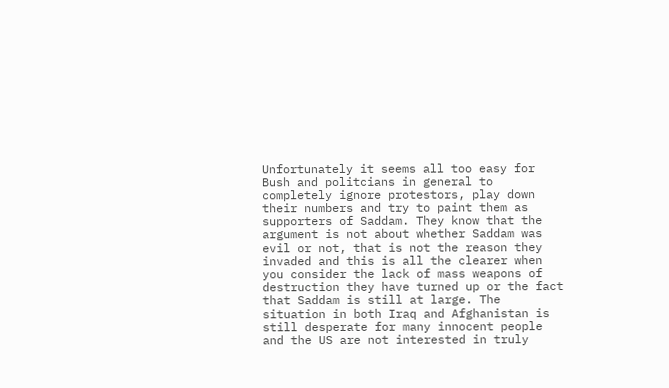Unfortunately it seems all too easy for Bush and politcians in general to completely ignore protestors, play down their numbers and try to paint them as supporters of Saddam. They know that the argument is not about whether Saddam was evil or not, that is not the reason they invaded and this is all the clearer when you consider the lack of mass weapons of destruction they have turned up or the fact that Saddam is still at large. The situation in both Iraq and Afghanistan is still desperate for many innocent people and the US are not interested in truly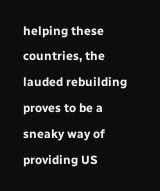helping these countries, the lauded rebuilding proves to be a sneaky way of providing US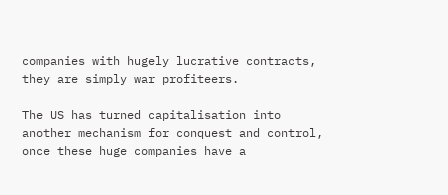companies with hugely lucrative contracts, they are simply war profiteers.

The US has turned capitalisation into another mechanism for conquest and control, once these huge companies have a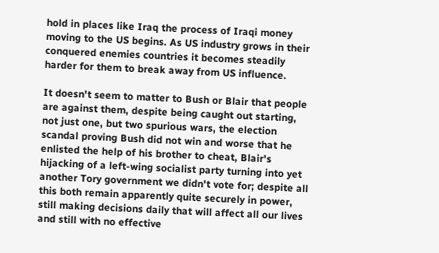hold in places like Iraq the process of Iraqi money moving to the US begins. As US industry grows in their conquered enemies countries it becomes steadily harder for them to break away from US influence.

It doesn't seem to matter to Bush or Blair that people are against them, despite being caught out starting, not just one, but two spurious wars, the election scandal proving Bush did not win and worse that he enlisted the help of his brother to cheat, Blair's hijacking of a left-wing socialist party turning into yet another Tory government we didn't vote for; despite all this both remain apparently quite securely in power, still making decisions daily that will affect all our lives and still with no effective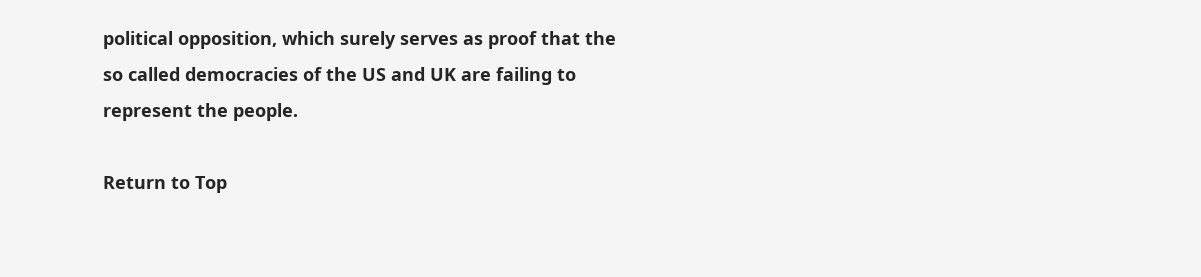political opposition, which surely serves as proof that the so called democracies of the US and UK are failing to represent the people.

Return to Top